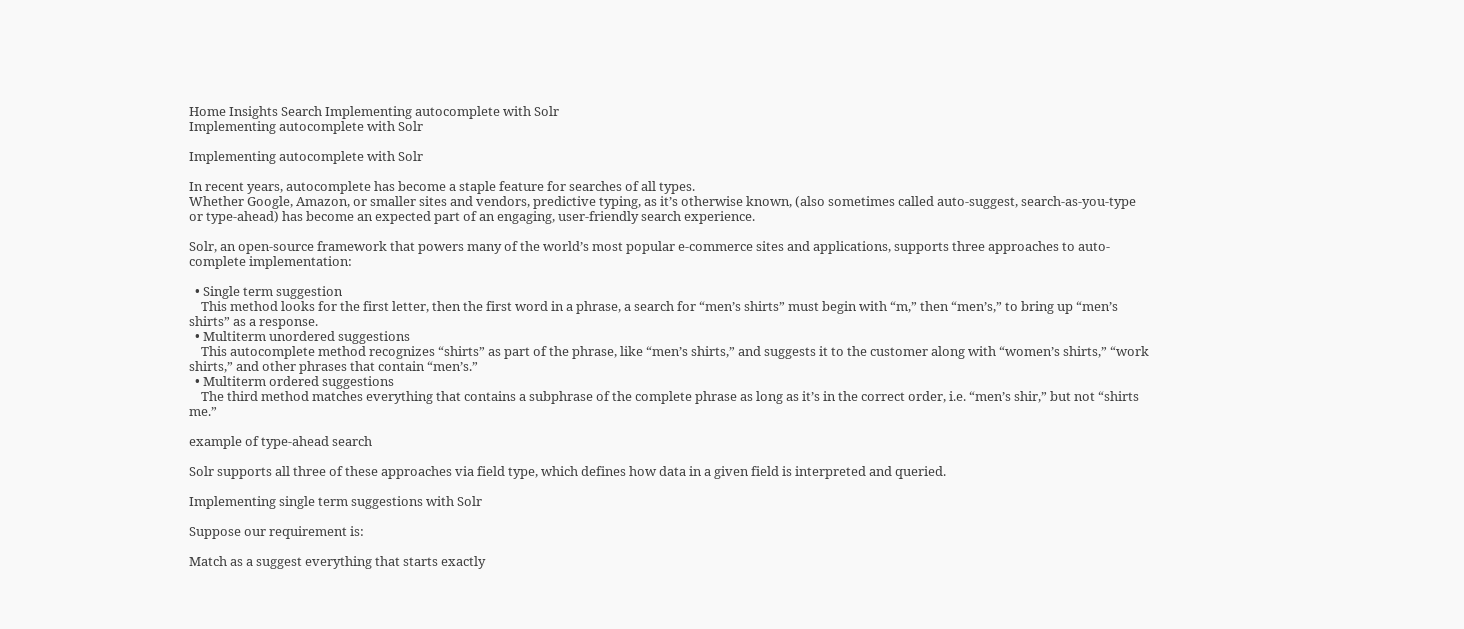Home Insights Search Implementing autocomplete with Solr
Implementing autocomplete with Solr

Implementing autocomplete with Solr

In recent years, autocomplete has become a staple feature for searches of all types.
Whether Google, Amazon, or smaller sites and vendors, predictive typing, as it’s otherwise known, (also sometimes called auto-suggest, search-as-you-type or type-ahead) has become an expected part of an engaging, user-friendly search experience.

Solr, an open-source framework that powers many of the world’s most popular e-commerce sites and applications, supports three approaches to auto-complete implementation:

  • Single term suggestion
    This method looks for the first letter, then the first word in a phrase, a search for “men’s shirts” must begin with “m,” then “men’s,” to bring up “men’s shirts” as a response.
  • Multiterm unordered suggestions
    This autocomplete method recognizes “shirts” as part of the phrase, like “men’s shirts,” and suggests it to the customer along with “women’s shirts,” “work shirts,” and other phrases that contain “men’s.”
  • Multiterm ordered suggestions
    The third method matches everything that contains a subphrase of the complete phrase as long as it’s in the correct order, i.e. “men’s shir,” but not “shirts me.”

example of type-ahead search

Solr supports all three of these approaches via field type, which defines how data in a given field is interpreted and queried.

Implementing single term suggestions with Solr

Suppose our requirement is:

Match as a suggest everything that starts exactly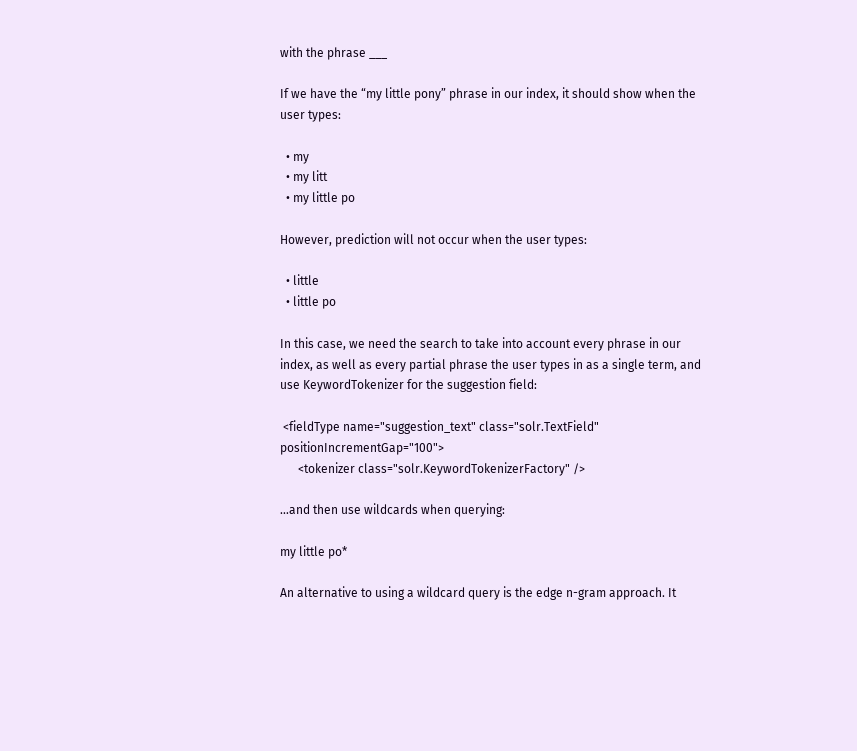with the phrase ___

If we have the “my little pony” phrase in our index, it should show when the user types:

  • my
  • my litt
  • my little po

However, prediction will not occur when the user types:

  • little
  • little po

In this case, we need the search to take into account every phrase in our index, as well as every partial phrase the user types in as a single term, and use KeywordTokenizer for the suggestion field:

 <fieldType name="suggestion_text" class="solr.TextField" positionIncrementGap="100">
      <tokenizer class="solr.KeywordTokenizerFactory" />

…and then use wildcards when querying:

my little po*

An alternative to using a wildcard query is the edge n-gram approach. It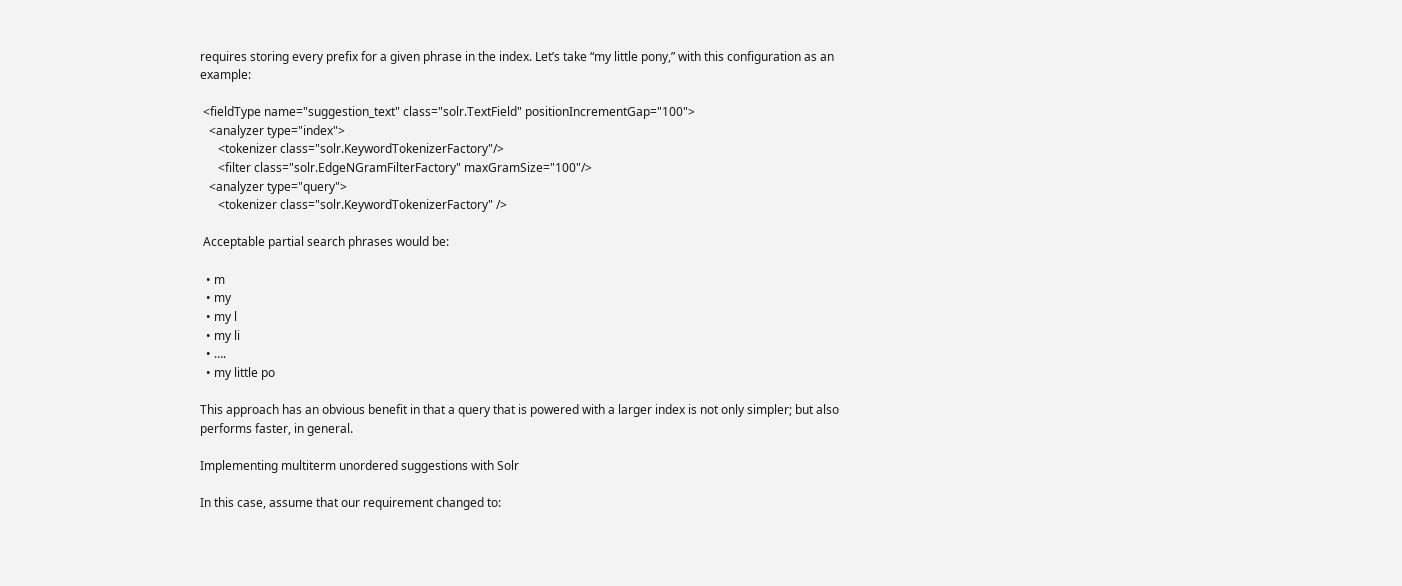requires storing every prefix for a given phrase in the index. Let’s take “my little pony,” with this configuration as an example:

 <fieldType name="suggestion_text" class="solr.TextField" positionIncrementGap="100">
   <analyzer type="index">
      <tokenizer class="solr.KeywordTokenizerFactory"/>
      <filter class="solr.EdgeNGramFilterFactory" maxGramSize="100"/>
   <analyzer type="query">
      <tokenizer class="solr.KeywordTokenizerFactory" />

 Acceptable partial search phrases would be:

  • m
  • my
  • my l
  • my li
  • ….
  • my little po

This approach has an obvious benefit in that a query that is powered with a larger index is not only simpler; but also performs faster, in general.

Implementing multiterm unordered suggestions with Solr

In this case, assume that our requirement changed to: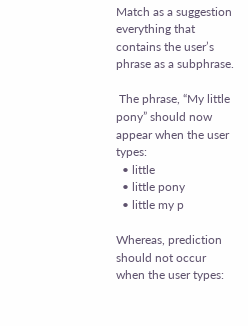Match as a suggestion everything that contains the user’s phrase as a subphrase.

 The phrase, “My little pony” should now appear when the user types:
  • little
  • little pony
  • little my p

Whereas, prediction should not occur when the user types: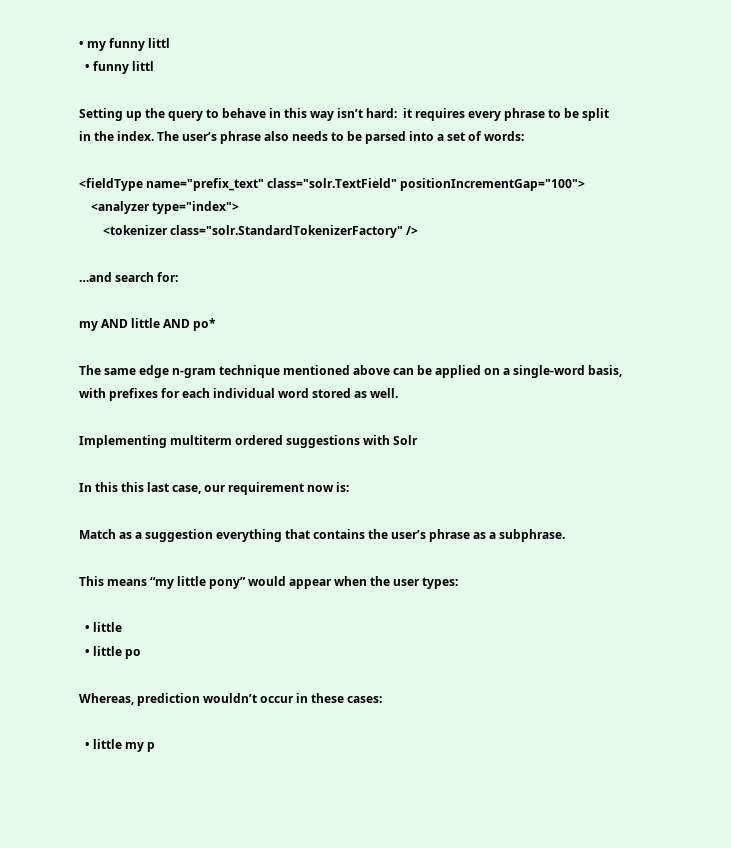• my funny littl
  • funny littl

Setting up the query to behave in this way isn’t hard:  it requires every phrase to be split in the index. The user’s phrase also needs to be parsed into a set of words:

<fieldType name="prefix_text" class="solr.TextField" positionIncrementGap="100">
    <analyzer type="index">
        <tokenizer class="solr.StandardTokenizerFactory" />

…and search for:

my AND little AND po*

The same edge n-gram technique mentioned above can be applied on a single-word basis, with prefixes for each individual word stored as well.

Implementing multiterm ordered suggestions with Solr

In this this last case, our requirement now is:

Match as a suggestion everything that contains the user’s phrase as a subphrase.

This means “my little pony” would appear when the user types:

  • little
  • little po

Whereas, prediction wouldn’t occur in these cases:

  • little my p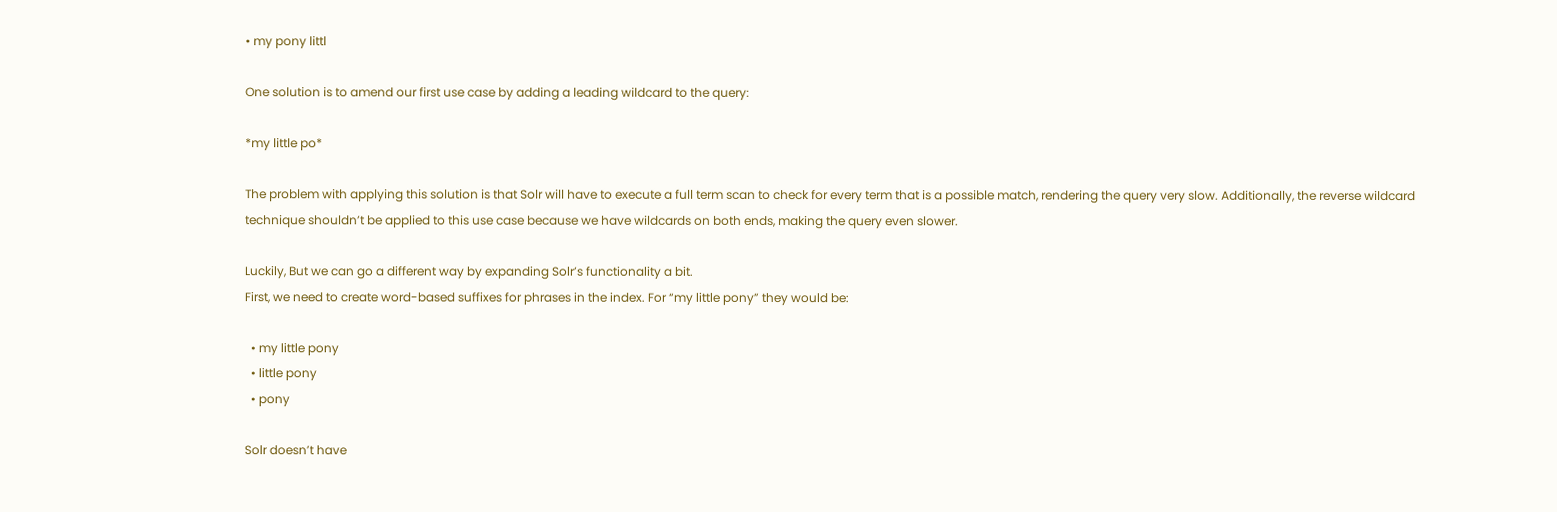• my pony littl

One solution is to amend our first use case by adding a leading wildcard to the query:

*my little po*

The problem with applying this solution is that Solr will have to execute a full term scan to check for every term that is a possible match, rendering the query very slow. Additionally, the reverse wildcard technique shouldn’t be applied to this use case because we have wildcards on both ends, making the query even slower.

Luckily, But we can go a different way by expanding Solr’s functionality a bit.
First, we need to create word-based suffixes for phrases in the index. For “my little pony” they would be:

  • my little pony
  • little pony
  • pony

Solr doesn’t have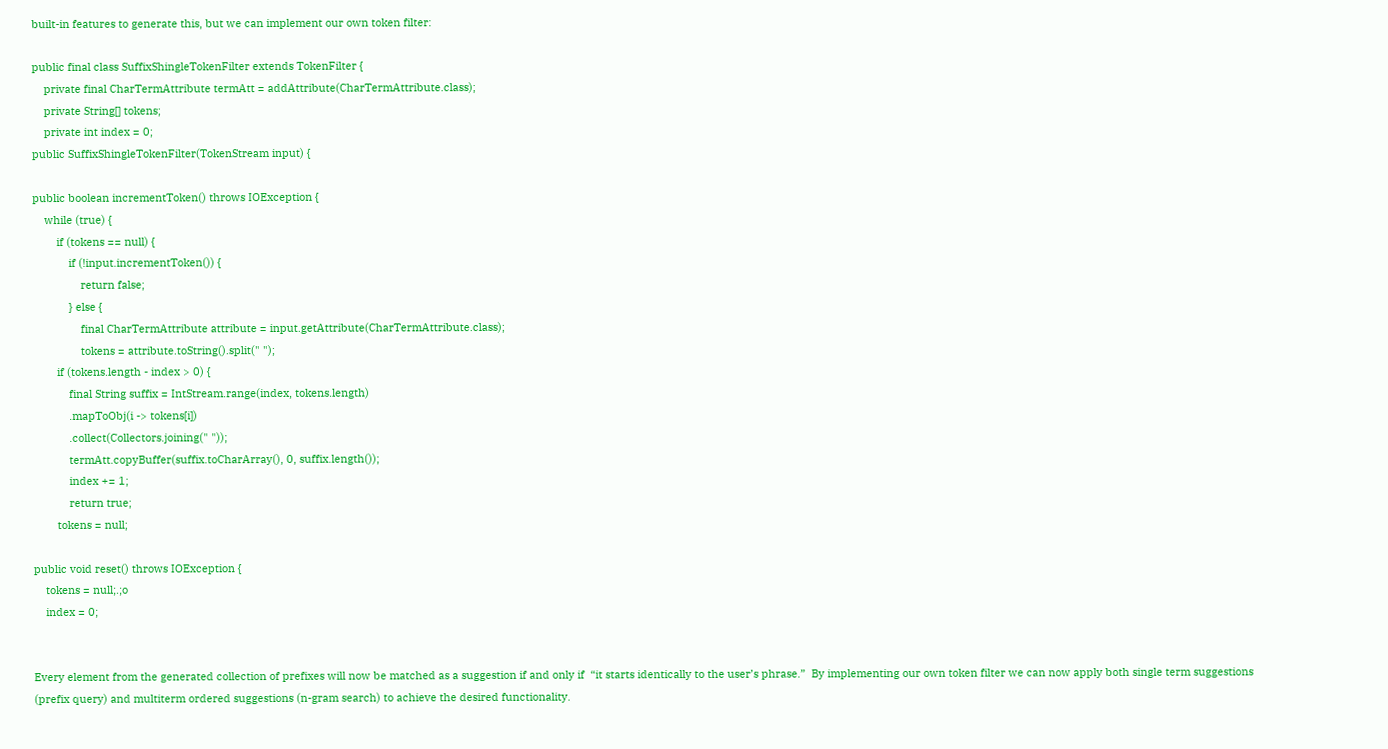built-in features to generate this, but we can implement our own token filter:

public final class SuffixShingleTokenFilter extends TokenFilter {
    private final CharTermAttribute termAtt = addAttribute(CharTermAttribute.class);
    private String[] tokens;
    private int index = 0;
public SuffixShingleTokenFilter(TokenStream input) {

public boolean incrementToken() throws IOException {
    while (true) {
        if (tokens == null) {
            if (!input.incrementToken()) {
                return false;
            } else {
                final CharTermAttribute attribute = input.getAttribute(CharTermAttribute.class);
                tokens = attribute.toString().split(" ");
        if (tokens.length - index > 0) {
            final String suffix = IntStream.range(index, tokens.length)
            .mapToObj(i -> tokens[i])
            .collect(Collectors.joining(" "));
            termAtt.copyBuffer(suffix.toCharArray(), 0, suffix.length());
            index += 1;
            return true;
        tokens = null;

public void reset() throws IOException {
    tokens = null;.;o
    index = 0;


Every element from the generated collection of prefixes will now be matched as a suggestion if and only if  “it starts identically to the user’s phrase.”  By implementing our own token filter we can now apply both single term suggestions (prefix query) and multiterm ordered suggestions (n-gram search) to achieve the desired functionality.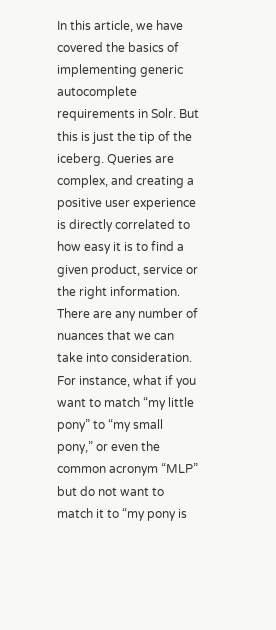In this article, we have covered the basics of implementing generic autocomplete requirements in Solr. But this is just the tip of the iceberg. Queries are complex, and creating a positive user experience is directly correlated to how easy it is to find a given product, service or the right information. There are any number of nuances that we can take into consideration. For instance, what if you want to match “my little pony” to “my small pony,” or even the common acronym “MLP” but do not want to match it to “my pony is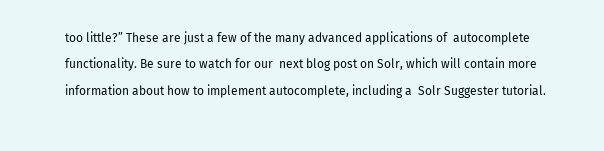too little?” These are just a few of the many advanced applications of  autocomplete functionality. Be sure to watch for our  next blog post on Solr, which will contain more information about how to implement autocomplete, including a  Solr Suggester tutorial.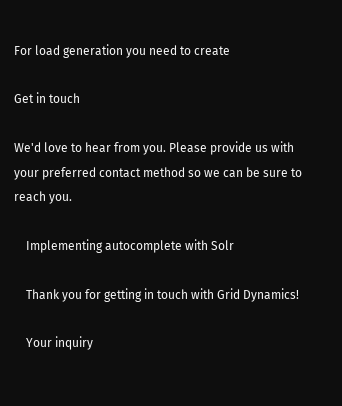For load generation you need to create

Get in touch

We'd love to hear from you. Please provide us with your preferred contact method so we can be sure to reach you.

    Implementing autocomplete with Solr

    Thank you for getting in touch with Grid Dynamics!

    Your inquiry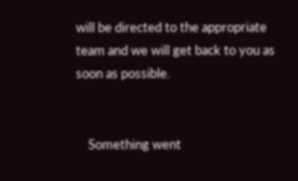will be directed to the appropriate team and we will get back to you as soon as possible.


    Something went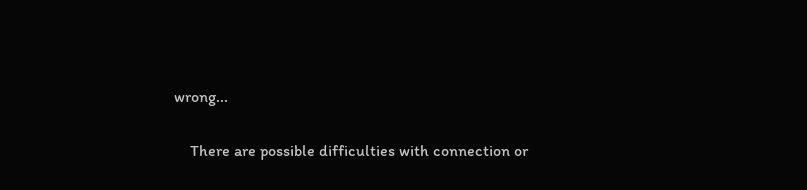wrong...

    There are possible difficulties with connection or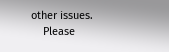other issues.
    Please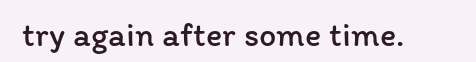try again after some time.